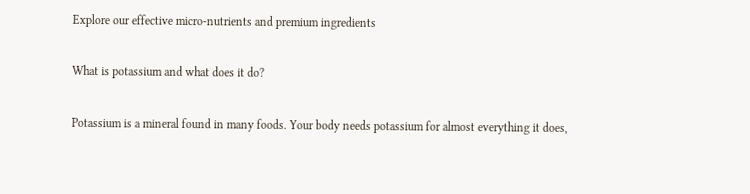Explore our effective micro-nutrients and premium ingredients

What is potassium and what does it do?

Potassium is a mineral found in many foods. Your body needs potassium for almost everything it does,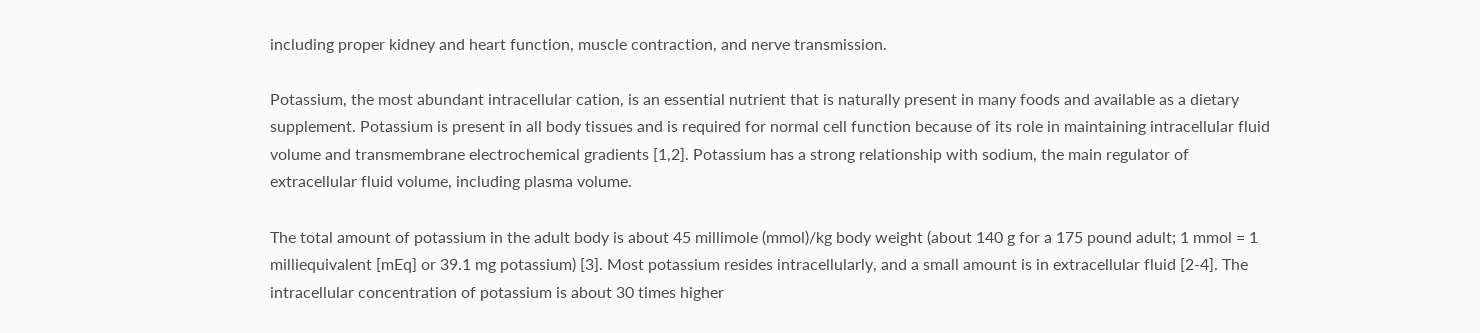including proper kidney and heart function, muscle contraction, and nerve transmission.

Potassium, the most abundant intracellular cation, is an essential nutrient that is naturally present in many foods and available as a dietary supplement. Potassium is present in all body tissues and is required for normal cell function because of its role in maintaining intracellular fluid volume and transmembrane electrochemical gradients [1,2]. Potassium has a strong relationship with sodium, the main regulator of extracellular fluid volume, including plasma volume.

The total amount of potassium in the adult body is about 45 millimole (mmol)/kg body weight (about 140 g for a 175 pound adult; 1 mmol = 1 milliequivalent [mEq] or 39.1 mg potassium) [3]. Most potassium resides intracellularly, and a small amount is in extracellular fluid [2-4]. The intracellular concentration of potassium is about 30 times higher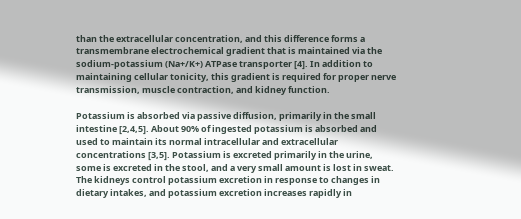than the extracellular concentration, and this difference forms a transmembrane electrochemical gradient that is maintained via the sodium-potassium (Na+/K+) ATPase transporter [4]. In addition to maintaining cellular tonicity, this gradient is required for proper nerve transmission, muscle contraction, and kidney function.

Potassium is absorbed via passive diffusion, primarily in the small intestine [2,4,5]. About 90% of ingested potassium is absorbed and used to maintain its normal intracellular and extracellular concentrations [3,5]. Potassium is excreted primarily in the urine, some is excreted in the stool, and a very small amount is lost in sweat. The kidneys control potassium excretion in response to changes in dietary intakes, and potassium excretion increases rapidly in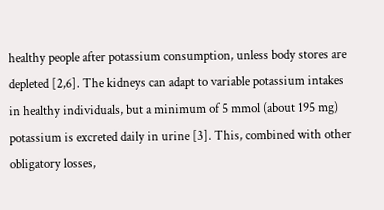healthy people after potassium consumption, unless body stores are depleted [2,6]. The kidneys can adapt to variable potassium intakes in healthy individuals, but a minimum of 5 mmol (about 195 mg) potassium is excreted daily in urine [3]. This, combined with other obligatory losses,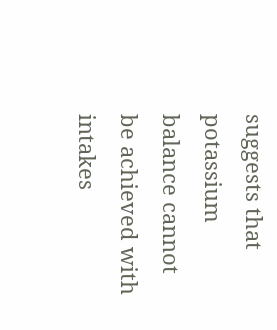suggests that potassium balance cannot be achieved with intakes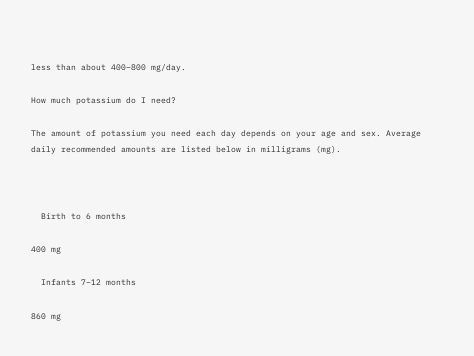less than about 400–800 mg/day.

How much potassium do I need?

The amount of potassium you need each day depends on your age and sex. Average daily recommended amounts are listed below in milligrams (mg).



  Birth to 6 months

400 mg

  Infants 7–12 months

860 mg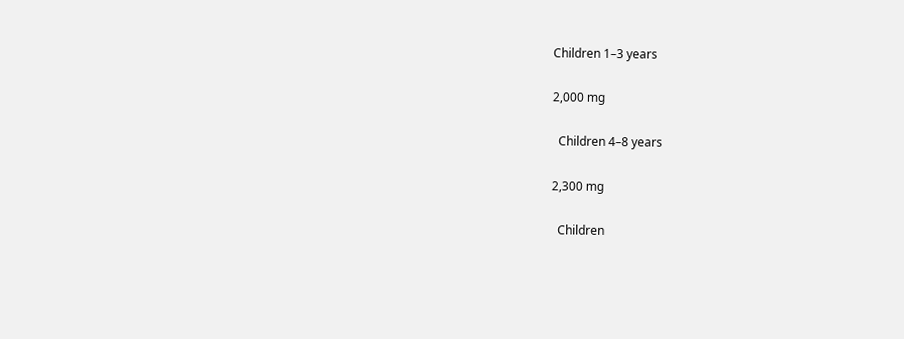Children 1–3 years

2,000 mg

  Children 4–8 years

2,300 mg

  Children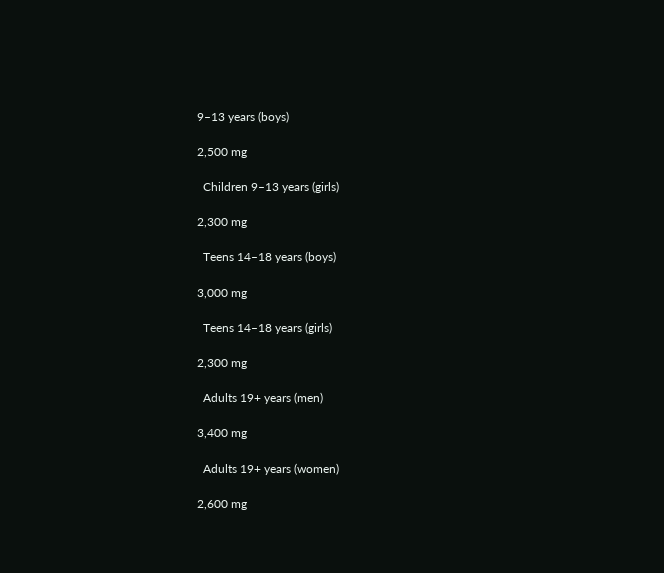9–13 years (boys)

2,500 mg

  Children 9–13 years (girls)

2,300 mg

  Teens 14–18 years (boys)

3,000 mg

  Teens 14–18 years (girls)

2,300 mg

  Adults 19+ years (men)

3,400 mg

  Adults 19+ years (women)

2,600 mg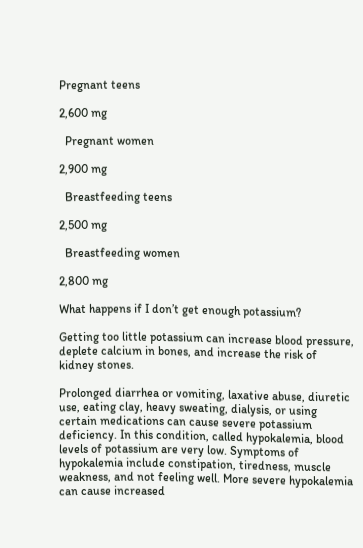Pregnant teens

2,600 mg

  Pregnant women

2,900 mg

  Breastfeeding teens

2,500 mg

  Breastfeeding women

2,800 mg

What happens if I don’t get enough potassium?

Getting too little potassium can increase blood pressure, deplete calcium in bones, and increase the risk of kidney stones.

Prolonged diarrhea or vomiting, laxative abuse, diuretic use, eating clay, heavy sweating, dialysis, or using certain medications can cause severe potassium deficiency. In this condition, called hypokalemia, blood levels of potassium are very low. Symptoms of hypokalemia include constipation, tiredness, muscle weakness, and not feeling well. More severe hypokalemia can cause increased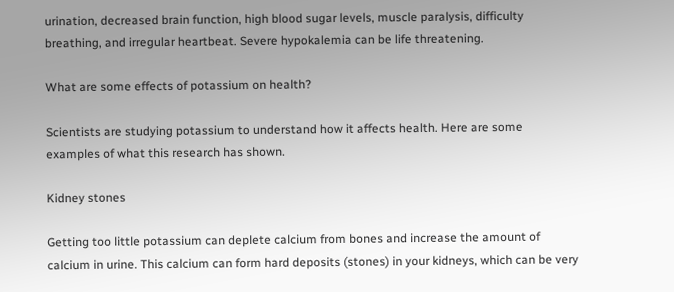urination, decreased brain function, high blood sugar levels, muscle paralysis, difficulty breathing, and irregular heartbeat. Severe hypokalemia can be life threatening.

What are some effects of potassium on health?

Scientists are studying potassium to understand how it affects health. Here are some examples of what this research has shown.

Kidney stones

Getting too little potassium can deplete calcium from bones and increase the amount of calcium in urine. This calcium can form hard deposits (stones) in your kidneys, which can be very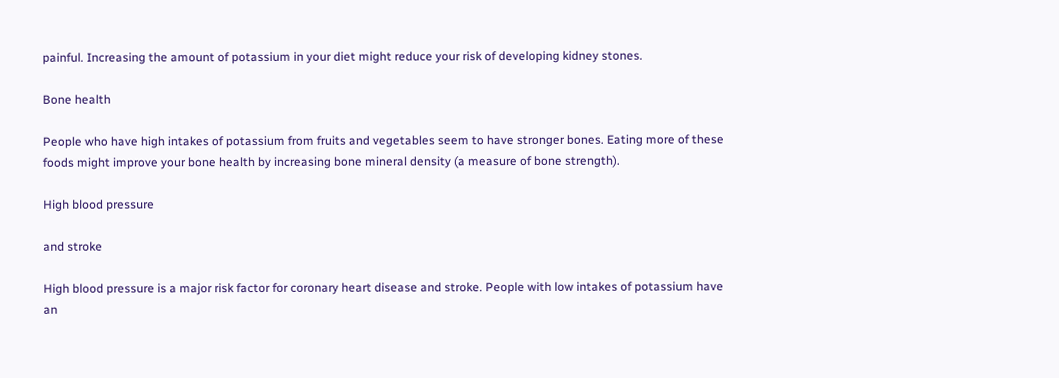painful. Increasing the amount of potassium in your diet might reduce your risk of developing kidney stones.

Bone health

People who have high intakes of potassium from fruits and vegetables seem to have stronger bones. Eating more of these foods might improve your bone health by increasing bone mineral density (a measure of bone strength).

High blood pressure

and stroke

High blood pressure is a major risk factor for coronary heart disease and stroke. People with low intakes of potassium have an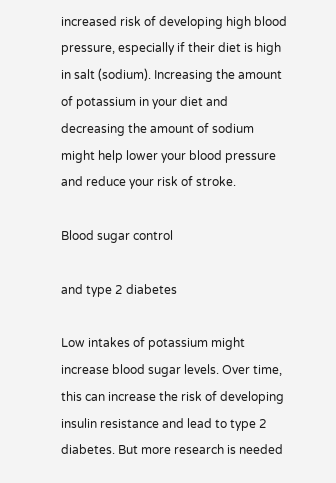increased risk of developing high blood pressure, especially if their diet is high in salt (sodium). Increasing the amount of potassium in your diet and decreasing the amount of sodium might help lower your blood pressure and reduce your risk of stroke.

Blood sugar control

and type 2 diabetes

Low intakes of potassium might increase blood sugar levels. Over time, this can increase the risk of developing insulin resistance and lead to type 2 diabetes. But more research is needed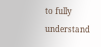to fully understand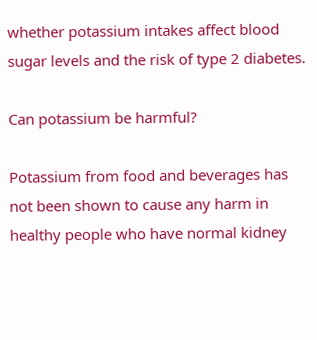whether potassium intakes affect blood sugar levels and the risk of type 2 diabetes.

Can potassium be harmful?

Potassium from food and beverages has not been shown to cause any harm in healthy people who have normal kidney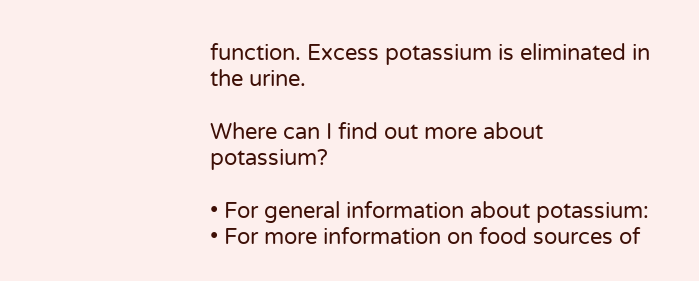function. Excess potassium is eliminated in the urine.

Where can I find out more about potassium?

• For general information about potassium:
• For more information on food sources of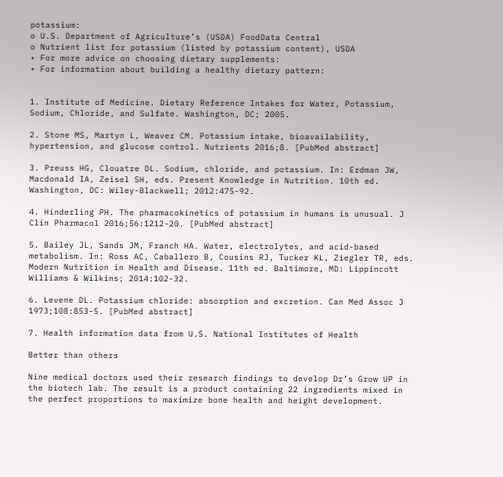potassium:
o U.S. Department of Agriculture’s (USDA) FoodData Central
o Nutrient list for potassium (listed by potassium content), USDA
• For more advice on choosing dietary supplements:
• For information about building a healthy dietary pattern:


1. Institute of Medicine. Dietary Reference Intakes for Water, Potassium, Sodium, Chloride, and Sulfate. Washington, DC; 2005.

2. Stone MS, Martyn L, Weaver CM. Potassium intake, bioavailability, hypertension, and glucose control. Nutrients 2016;8. [PubMed abstract]

3. Preuss HG, Clouatre DL. Sodium, chloride, and potassium. In: Erdman JW, Macdonald IA, Zeisel SH, eds. Present Knowledge in Nutrition. 10th ed. Washington, DC: Wiley-Blackwell; 2012:475-92.

4. Hinderling PH. The pharmacokinetics of potassium in humans is unusual. J Clin Pharmacol 2016;56:1212-20. [PubMed abstract]

5. Bailey JL, Sands JM, Franch HA. Water, electrolytes, and acid-based metabolism. In: Ross AC, Caballero B, Cousins RJ, Tucker KL, Ziegler TR, eds. Modern Nutrition in Health and Disease. 11th ed. Baltimore, MD: Lippincott Williams & Wilkins; 2014:102-32.

6. Levene DL. Potassium chloride: absorption and excretion. Can Med Assoc J 1973;108:853-5. [PubMed abstract]

7. Health information data from U.S. National Institutes of Health

Better than others

Nine medical doctors used their research findings to develop Dr’s Grow UP in the biotech lab. The result is a product containing 22 ingredients mixed in the perfect proportions to maximize bone health and height development.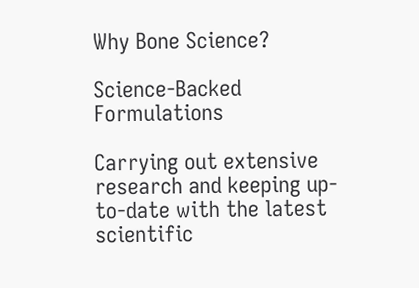Why Bone Science?

Science-Backed Formulations

Carrying out extensive research and keeping up-to-date with the latest scientific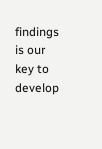findings is our key to develop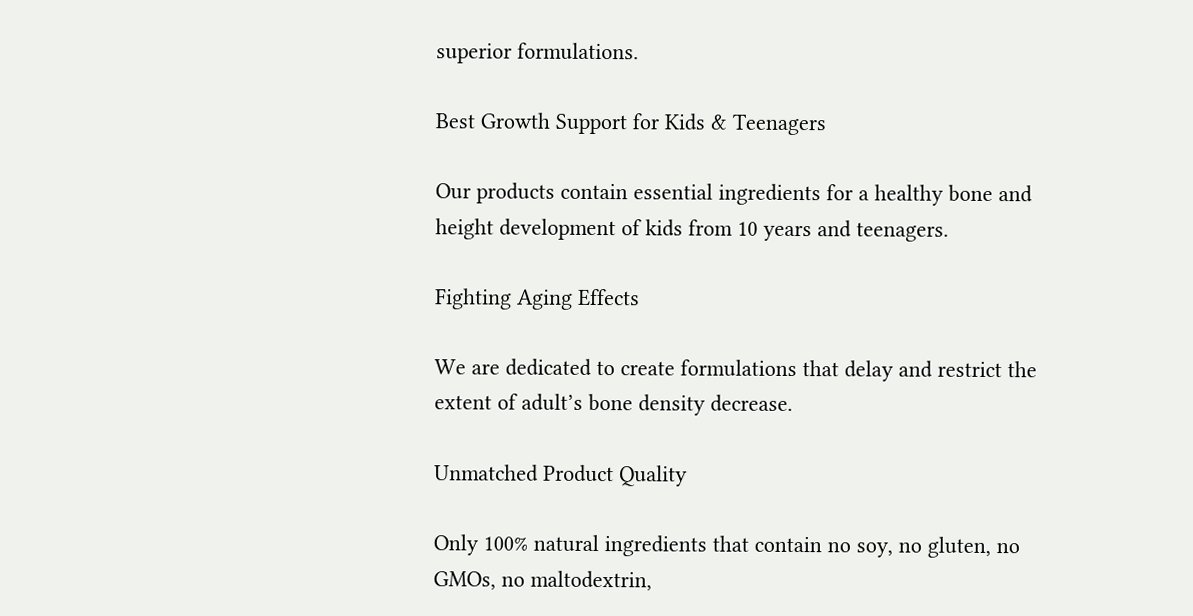superior formulations.

Best Growth Support for Kids & Teenagers

Our products contain essential ingredients for a healthy bone and height development of kids from 10 years and teenagers.

Fighting Aging Effects

We are dedicated to create formulations that delay and restrict the extent of adult’s bone density decrease.

Unmatched Product Quality

Only 100% natural ingredients that contain no soy, no gluten, no GMOs, no maltodextrin,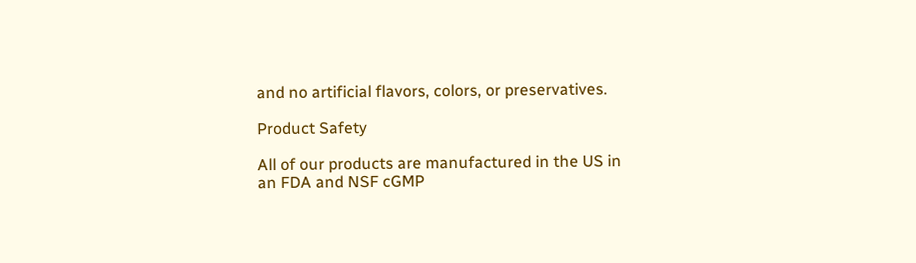and no artificial flavors, colors, or preservatives.

Product Safety

All of our products are manufactured in the US in an FDA and NSF cGMP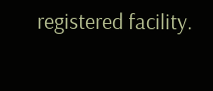registered facility.